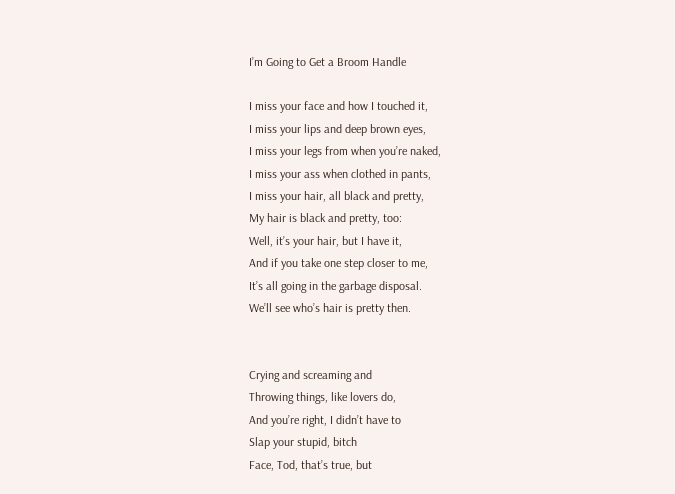I’m Going to Get a Broom Handle

I miss your face and how I touched it,
I miss your lips and deep brown eyes,
I miss your legs from when you’re naked,
I miss your ass when clothed in pants,
I miss your hair, all black and pretty,
My hair is black and pretty, too:
Well, it’s your hair, but I have it,
And if you take one step closer to me,
It’s all going in the garbage disposal.
We’ll see who’s hair is pretty then.


Crying and screaming and
Throwing things, like lovers do,
And you’re right, I didn’t have to
Slap your stupid, bitch
Face, Tod, that’s true, but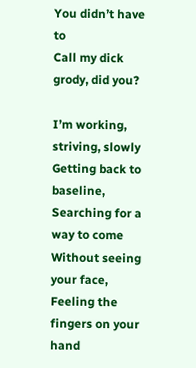You didn’t have to
Call my dick grody, did you?

I’m working, striving, slowly
Getting back to baseline,
Searching for a way to come
Without seeing your face,
Feeling the fingers on your hand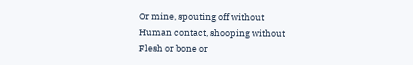Or mine, spouting off without
Human contact, shooping without
Flesh or bone or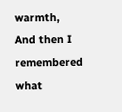warmth,
And then I remembered what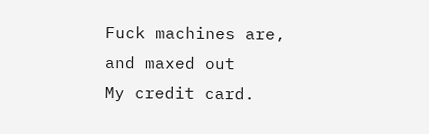Fuck machines are, and maxed out
My credit card.